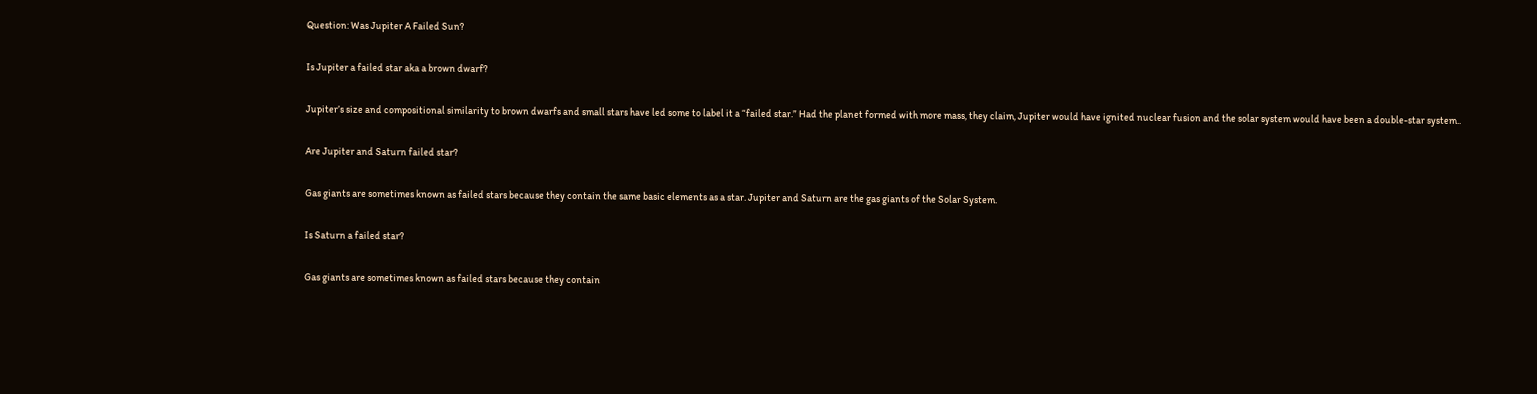Question: Was Jupiter A Failed Sun?

Is Jupiter a failed star aka a brown dwarf?

Jupiter’s size and compositional similarity to brown dwarfs and small stars have led some to label it a “failed star.” Had the planet formed with more mass, they claim, Jupiter would have ignited nuclear fusion and the solar system would have been a double-star system..

Are Jupiter and Saturn failed star?

Gas giants are sometimes known as failed stars because they contain the same basic elements as a star. Jupiter and Saturn are the gas giants of the Solar System.

Is Saturn a failed star?

Gas giants are sometimes known as failed stars because they contain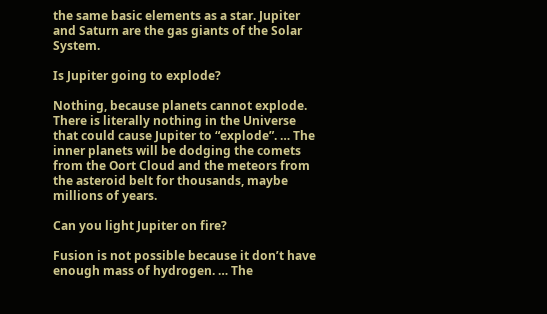the same basic elements as a star. Jupiter and Saturn are the gas giants of the Solar System.

Is Jupiter going to explode?

Nothing, because planets cannot explode. There is literally nothing in the Universe that could cause Jupiter to “explode”. … The inner planets will be dodging the comets from the Oort Cloud and the meteors from the asteroid belt for thousands, maybe millions of years.

Can you light Jupiter on fire?

Fusion is not possible because it don’t have enough mass of hydrogen. … The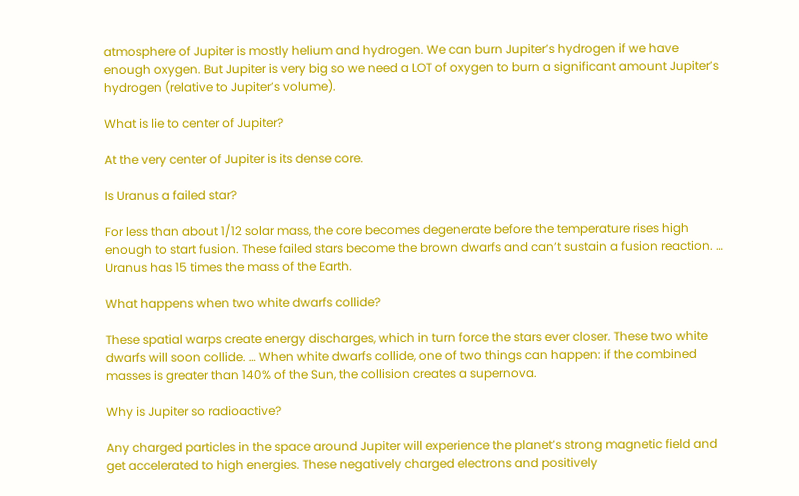atmosphere of Jupiter is mostly helium and hydrogen. We can burn Jupiter’s hydrogen if we have enough oxygen. But Jupiter is very big so we need a LOT of oxygen to burn a significant amount Jupiter’s hydrogen (relative to Jupiter’s volume).

What is lie to center of Jupiter?

At the very center of Jupiter is its dense core.

Is Uranus a failed star?

For less than about 1/12 solar mass, the core becomes degenerate before the temperature rises high enough to start fusion. These failed stars become the brown dwarfs and can’t sustain a fusion reaction. … Uranus has 15 times the mass of the Earth.

What happens when two white dwarfs collide?

These spatial warps create energy discharges, which in turn force the stars ever closer. These two white dwarfs will soon collide. … When white dwarfs collide, one of two things can happen: if the combined masses is greater than 140% of the Sun, the collision creates a supernova.

Why is Jupiter so radioactive?

Any charged particles in the space around Jupiter will experience the planet’s strong magnetic field and get accelerated to high energies. These negatively charged electrons and positively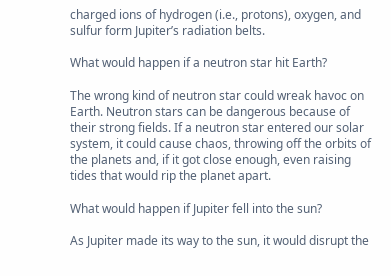charged ions of hydrogen (i.e., protons), oxygen, and sulfur form Jupiter’s radiation belts.

What would happen if a neutron star hit Earth?

The wrong kind of neutron star could wreak havoc on Earth. Neutron stars can be dangerous because of their strong fields. If a neutron star entered our solar system, it could cause chaos, throwing off the orbits of the planets and, if it got close enough, even raising tides that would rip the planet apart.

What would happen if Jupiter fell into the sun?

As Jupiter made its way to the sun, it would disrupt the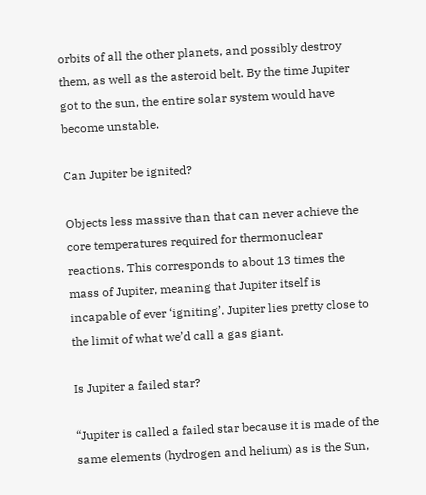orbits of all the other planets, and possibly destroy them, as well as the asteroid belt. By the time Jupiter got to the sun, the entire solar system would have become unstable.

Can Jupiter be ignited?

Objects less massive than that can never achieve the core temperatures required for thermonuclear reactions. This corresponds to about 13 times the mass of Jupiter, meaning that Jupiter itself is incapable of ever ‘igniting’. Jupiter lies pretty close to the limit of what we’d call a gas giant.

Is Jupiter a failed star?

“Jupiter is called a failed star because it is made of the same elements (hydrogen and helium) as is the Sun,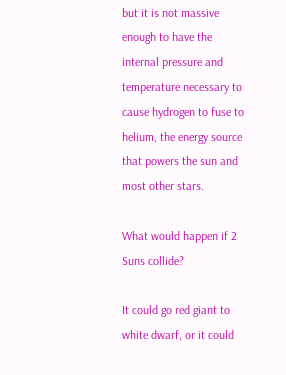but it is not massive enough to have the internal pressure and temperature necessary to cause hydrogen to fuse to helium, the energy source that powers the sun and most other stars.

What would happen if 2 Suns collide?

It could go red giant to white dwarf, or it could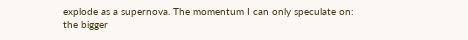explode as a supernova. The momentum I can only speculate on: the bigger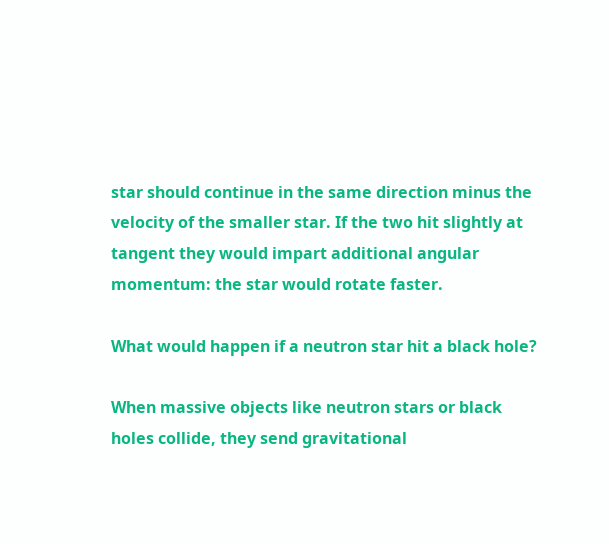star should continue in the same direction minus the velocity of the smaller star. If the two hit slightly at tangent they would impart additional angular momentum: the star would rotate faster.

What would happen if a neutron star hit a black hole?

When massive objects like neutron stars or black holes collide, they send gravitational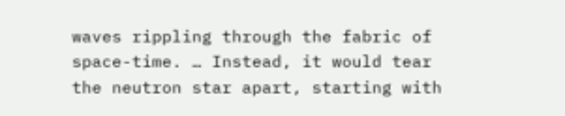waves rippling through the fabric of space-time. … Instead, it would tear the neutron star apart, starting with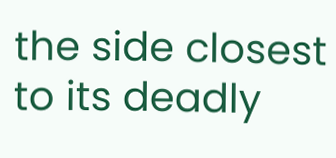the side closest to its deadly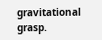gravitational grasp.